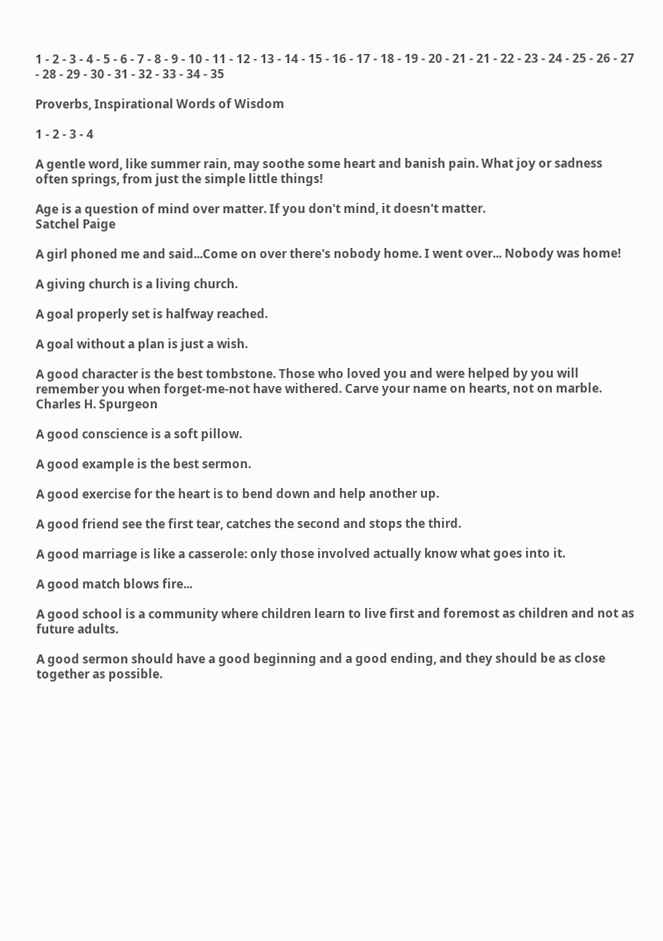1 - 2 - 3 - 4 - 5 - 6 - 7 - 8 - 9 - 10 - 11 - 12 - 13 - 14 - 15 - 16 - 17 - 18 - 19 - 20 - 21 - 21 - 22 - 23 - 24 - 25 - 26 - 27 - 28 - 29 - 30 - 31 - 32 - 33 - 34 - 35

Proverbs, Inspirational Words of Wisdom

1 - 2 - 3 - 4

A gentle word, like summer rain, may soothe some heart and banish pain. What joy or sadness often springs, from just the simple little things!

Age is a question of mind over matter. If you don't mind, it doesn't matter.
Satchel Paige

A girl phoned me and said...Come on over there's nobody home. I went over... Nobody was home!

A giving church is a living church.

A goal properly set is halfway reached.

A goal without a plan is just a wish.

A good character is the best tombstone. Those who loved you and were helped by you will remember you when forget-me-not have withered. Carve your name on hearts, not on marble. Charles H. Spurgeon

A good conscience is a soft pillow.

A good example is the best sermon.

A good exercise for the heart is to bend down and help another up.

A good friend see the first tear, catches the second and stops the third.

A good marriage is like a casserole: only those involved actually know what goes into it.

A good match blows fire...

A good school is a community where children learn to live first and foremost as children and not as future adults.

A good sermon should have a good beginning and a good ending, and they should be as close together as possible.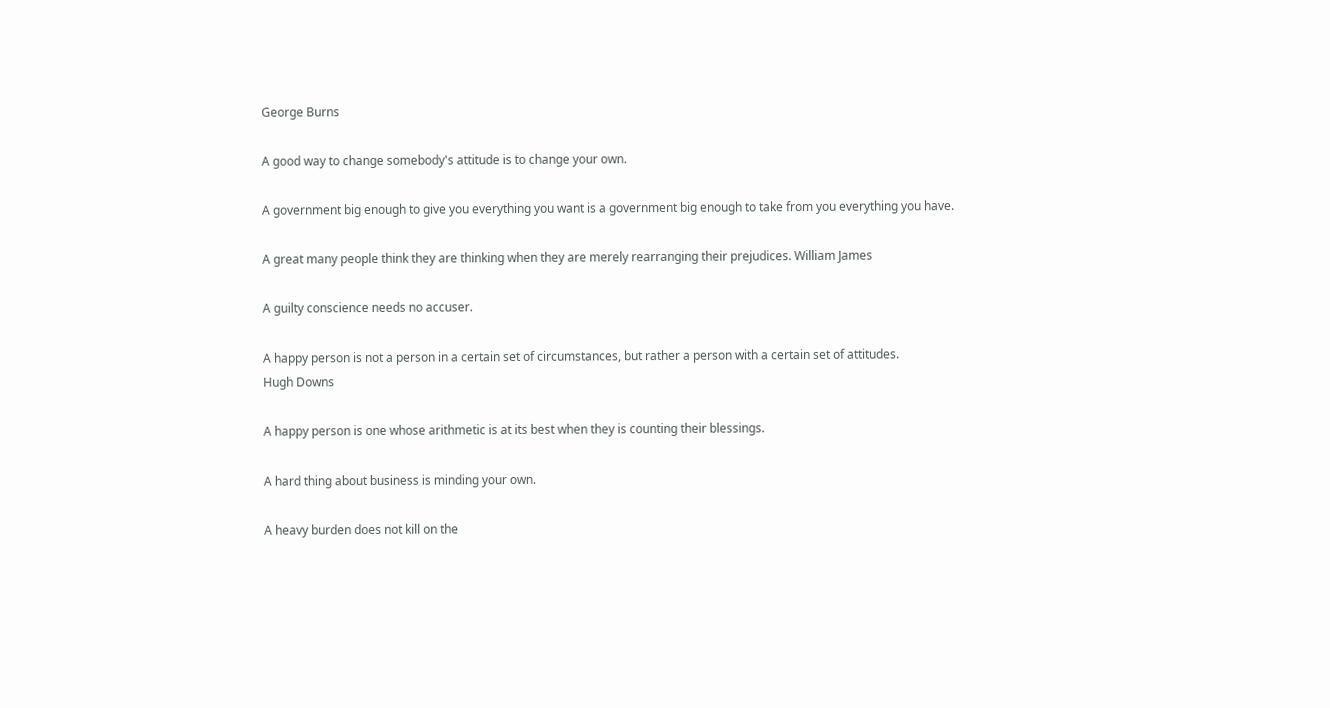George Burns

A good way to change somebody's attitude is to change your own.

A government big enough to give you everything you want is a government big enough to take from you everything you have.

A great many people think they are thinking when they are merely rearranging their prejudices. William James

A guilty conscience needs no accuser.

A happy person is not a person in a certain set of circumstances, but rather a person with a certain set of attitudes.
Hugh Downs

A happy person is one whose arithmetic is at its best when they is counting their blessings.

A hard thing about business is minding your own.

A heavy burden does not kill on the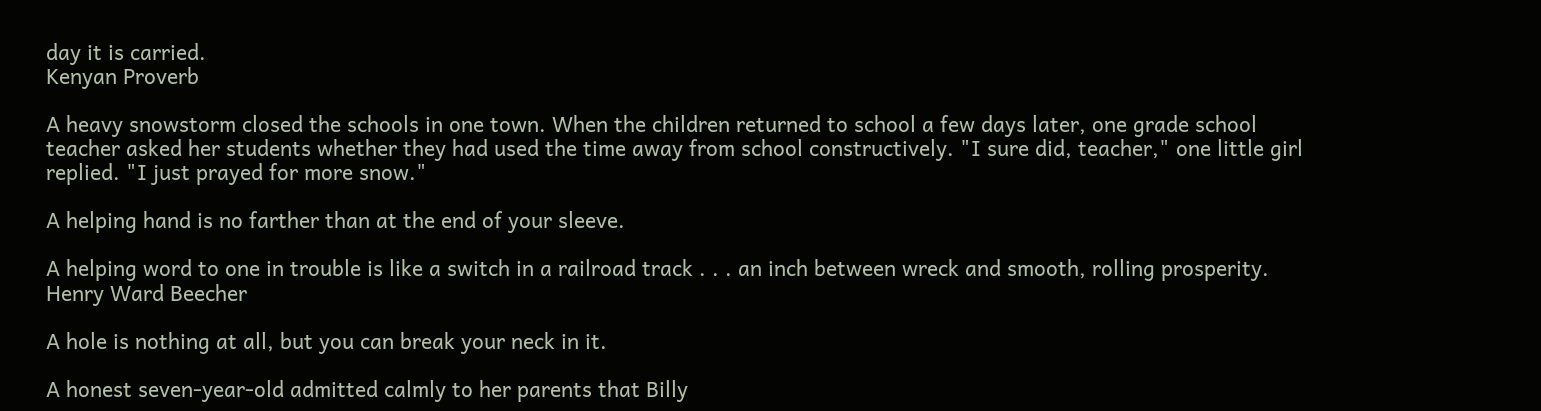day it is carried.
Kenyan Proverb

A heavy snowstorm closed the schools in one town. When the children returned to school a few days later, one grade school teacher asked her students whether they had used the time away from school constructively. "I sure did, teacher," one little girl replied. "I just prayed for more snow."

A helping hand is no farther than at the end of your sleeve.

A helping word to one in trouble is like a switch in a railroad track . . . an inch between wreck and smooth, rolling prosperity.
Henry Ward Beecher

A hole is nothing at all, but you can break your neck in it.

A honest seven-year-old admitted calmly to her parents that Billy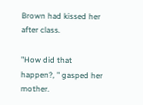Brown had kissed her after class.

"How did that happen?, " gasped her mother.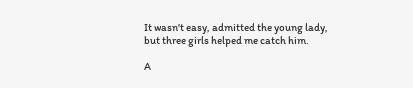It wasn't easy, admitted the young lady, but three girls helped me catch him.

A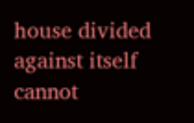house divided against itself cannot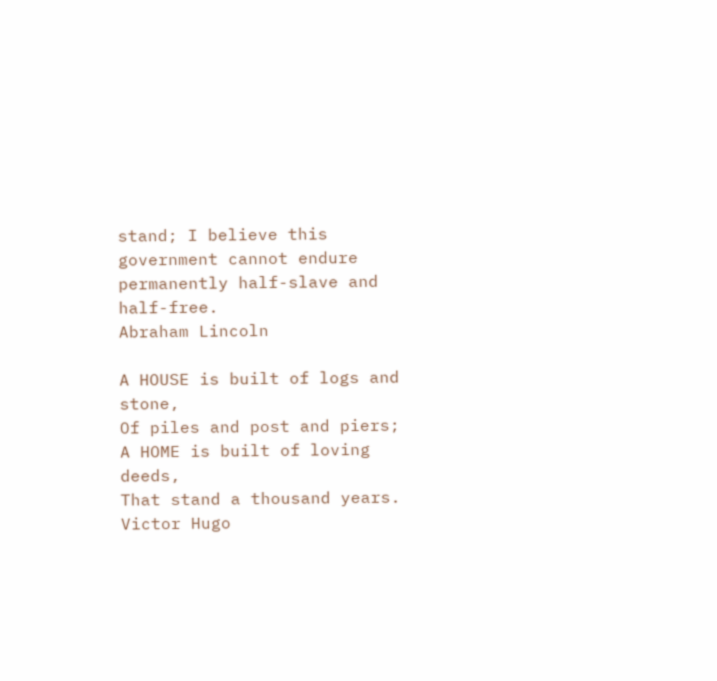stand; I believe this government cannot endure permanently half-slave and half-free.
Abraham Lincoln

A HOUSE is built of logs and stone,
Of piles and post and piers;
A HOME is built of loving deeds,
That stand a thousand years.
Victor Hugo